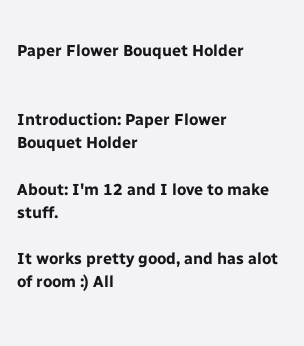Paper Flower Bouquet Holder


Introduction: Paper Flower Bouquet Holder

About: I'm 12 and I love to make stuff.

It works pretty good, and has alot of room :) All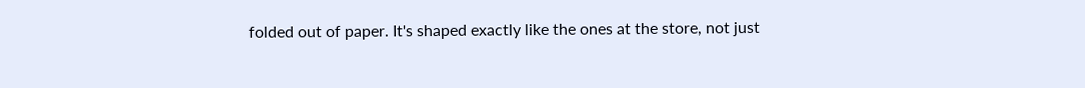folded out of paper. It's shaped exactly like the ones at the store, not just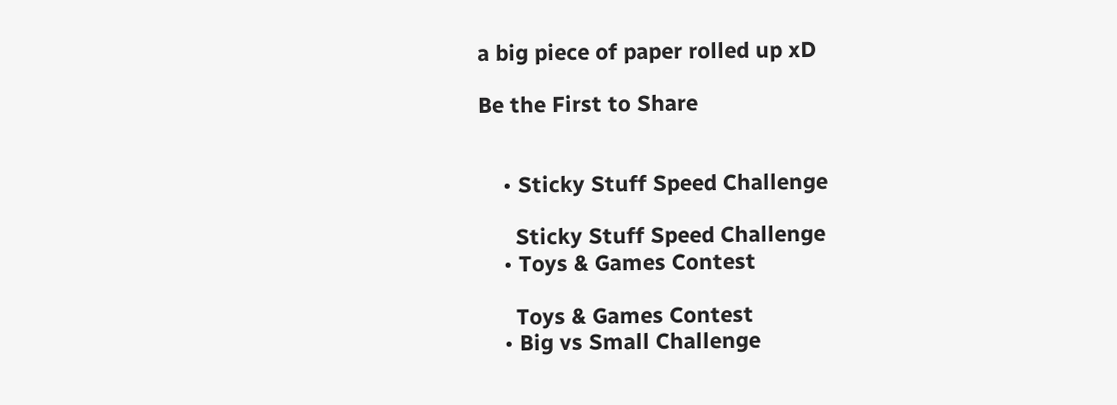a big piece of paper rolled up xD

Be the First to Share


    • Sticky Stuff Speed Challenge

      Sticky Stuff Speed Challenge
    • Toys & Games Contest

      Toys & Games Contest
    • Big vs Small Challenge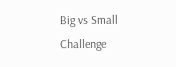Big vs Small Challenge